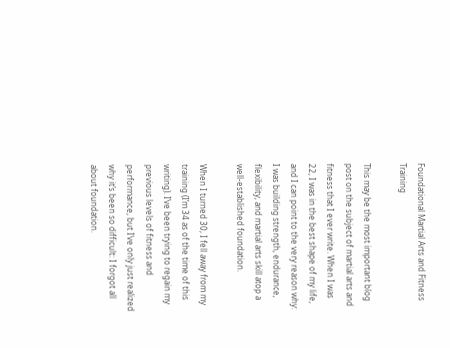Foundational Martial Arts and Fitness Training

This may be the most important blog post on the subject of martial arts and fitness that I ever write. When I was 22, I was in the best shape of my life, and I can point to the very reason why: I was building strength, endurance, flexibility, and martial arts skill atop a well-established foundation.

When I turned 30, I fell away from my training (I’m 34 as of the time of this writing). I’ve been trying to regain my previous levels of fitness and performance, but I’ve only just realized why it’s been so difficult: I forgot all about foundation.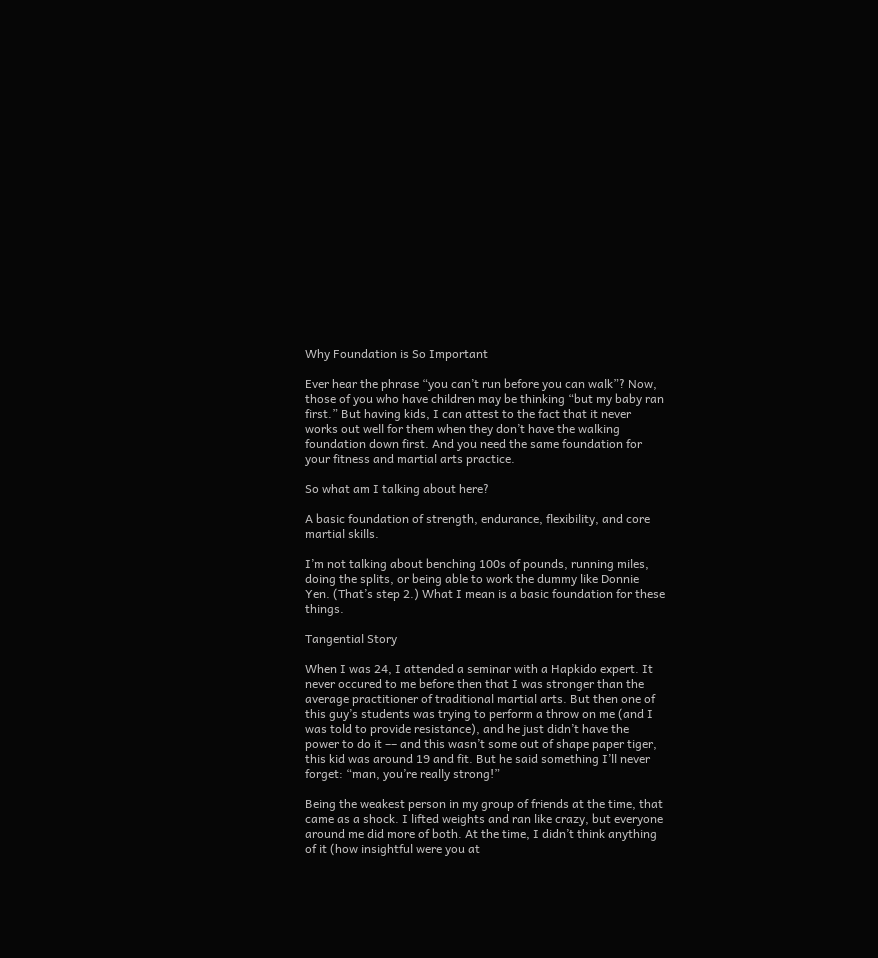Why Foundation is So Important

Ever hear the phrase “you can’t run before you can walk”? Now, those of you who have children may be thinking “but my baby ran first.” But having kids, I can attest to the fact that it never works out well for them when they don’t have the walking foundation down first. And you need the same foundation for your fitness and martial arts practice.

So what am I talking about here?

A basic foundation of strength, endurance, flexibility, and core martial skills.

I’m not talking about benching 100s of pounds, running miles, doing the splits, or being able to work the dummy like Donnie Yen. (That’s step 2.) What I mean is a basic foundation for these things.

Tangential Story

When I was 24, I attended a seminar with a Hapkido expert. It never occured to me before then that I was stronger than the average practitioner of traditional martial arts. But then one of this guy’s students was trying to perform a throw on me (and I was told to provide resistance), and he just didn’t have the power to do it –– and this wasn’t some out of shape paper tiger, this kid was around 19 and fit. But he said something I’ll never forget: “man, you’re really strong!”

Being the weakest person in my group of friends at the time, that came as a shock. I lifted weights and ran like crazy, but everyone around me did more of both. At the time, I didn’t think anything of it (how insightful were you at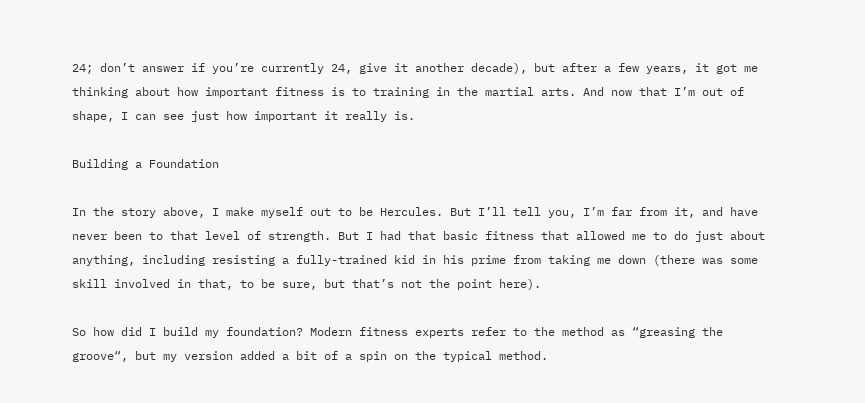24; don’t answer if you’re currently 24, give it another decade), but after a few years, it got me thinking about how important fitness is to training in the martial arts. And now that I’m out of shape, I can see just how important it really is.

Building a Foundation

In the story above, I make myself out to be Hercules. But I’ll tell you, I’m far from it, and have never been to that level of strength. But I had that basic fitness that allowed me to do just about anything, including resisting a fully-trained kid in his prime from taking me down (there was some skill involved in that, to be sure, but that’s not the point here).

So how did I build my foundation? Modern fitness experts refer to the method as “greasing the groove“, but my version added a bit of a spin on the typical method.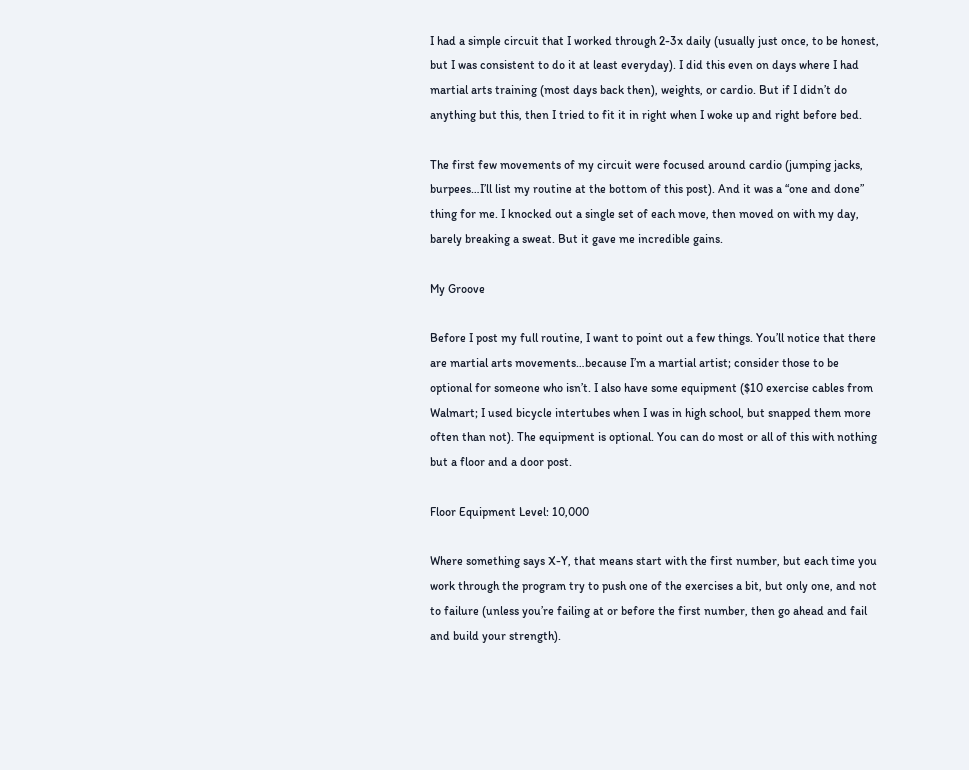I had a simple circuit that I worked through 2-3x daily (usually just once, to be honest, but I was consistent to do it at least everyday). I did this even on days where I had martial arts training (most days back then), weights, or cardio. But if I didn’t do anything but this, then I tried to fit it in right when I woke up and right before bed.

The first few movements of my circuit were focused around cardio (jumping jacks, burpees…I’ll list my routine at the bottom of this post). And it was a “one and done” thing for me. I knocked out a single set of each move, then moved on with my day, barely breaking a sweat. But it gave me incredible gains.

My Groove

Before I post my full routine, I want to point out a few things. You’ll notice that there are martial arts movements…because I’m a martial artist; consider those to be optional for someone who isn’t. I also have some equipment ($10 exercise cables from Walmart; I used bicycle intertubes when I was in high school, but snapped them more often than not). The equipment is optional. You can do most or all of this with nothing but a floor and a door post.

Floor Equipment Level: 10,000

Where something says X-Y, that means start with the first number, but each time you work through the program try to push one of the exercises a bit, but only one, and not to failure (unless you’re failing at or before the first number, then go ahead and fail and build your strength).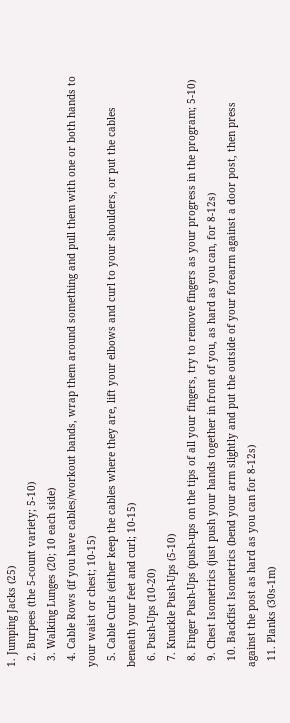1. Jumping Jacks (25)
  2. Burpees (the 5-count variety; 5-10)
  3. Walking Lunges (20; 10 each side)
  4. Cable Rows (if you have cables/workout bands, wrap them around something and pull them with one or both hands to your waist or chest; 10-15)
  5. Cable Curls (either keep the cables where they are, lift your elbows and curl to your shoulders, or put the cables beneath your feet and curl; 10-15)
  6. Push-Ups (10-20)
  7. Knuckle Push-Ups (5-10)
  8. Finger Push-Ups (push-ups on the tips of all your fingers, try to remove fingers as your progress in the program; 5-10)
  9. Chest Isometrics (just push your hands together in front of you, as hard as you can, for 8-12s)
  10. Backfist Isometrics (bend your arm slightly and put the outside of your forearm against a door post, then press against the post as hard as you can for 8-12s)
  11. Planks (30s-1m)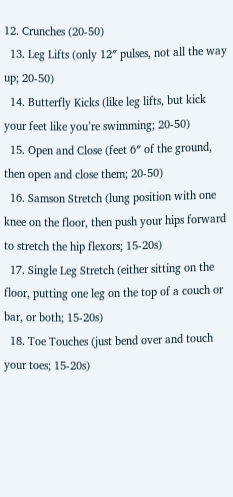12. Crunches (20-50)
  13. Leg Lifts (only 12″ pulses, not all the way up; 20-50)
  14. Butterfly Kicks (like leg lifts, but kick your feet like you’re swimming; 20-50)
  15. Open and Close (feet 6″ of the ground, then open and close them; 20-50)
  16. Samson Stretch (lung position with one knee on the floor, then push your hips forward to stretch the hip flexors; 15-20s)
  17. Single Leg Stretch (either sitting on the floor, putting one leg on the top of a couch or bar, or both; 15-20s)
  18. Toe Touches (just bend over and touch your toes; 15-20s)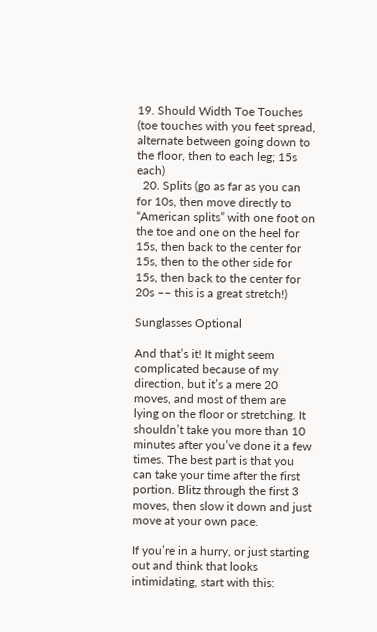19. Should Width Toe Touches (toe touches with you feet spread, alternate between going down to the floor, then to each leg; 15s each)
  20. Splits (go as far as you can for 10s, then move directly to “American splits” with one foot on the toe and one on the heel for 15s, then back to the center for 15s, then to the other side for 15s, then back to the center for 20s –– this is a great stretch!)

Sunglasses Optional

And that’s it! It might seem complicated because of my direction, but it’s a mere 20 moves, and most of them are lying on the floor or stretching. It shouldn’t take you more than 10 minutes after you’ve done it a few times. The best part is that you can take your time after the first portion. Blitz through the first 3 moves, then slow it down and just move at your own pace.

If you’re in a hurry, or just starting out and think that looks intimidating, start with this: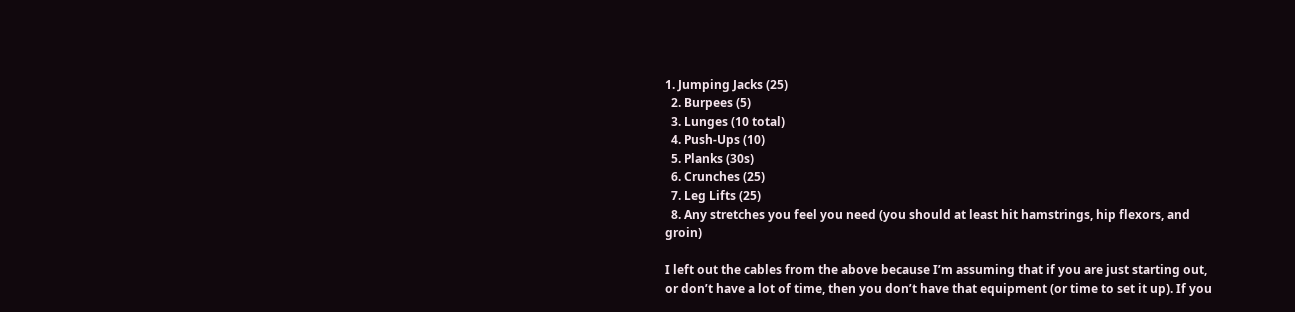1. Jumping Jacks (25)
  2. Burpees (5)
  3. Lunges (10 total)
  4. Push-Ups (10)
  5. Planks (30s)
  6. Crunches (25)
  7. Leg Lifts (25)
  8. Any stretches you feel you need (you should at least hit hamstrings, hip flexors, and groin)

I left out the cables from the above because I’m assuming that if you are just starting out, or don’t have a lot of time, then you don’t have that equipment (or time to set it up). If you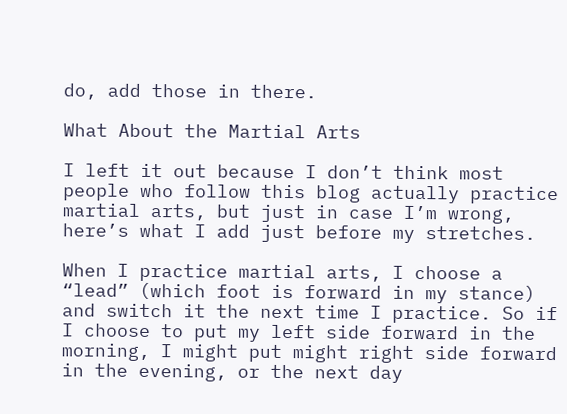do, add those in there.

What About the Martial Arts

I left it out because I don’t think most people who follow this blog actually practice martial arts, but just in case I’m wrong, here’s what I add just before my stretches.

When I practice martial arts, I choose a “lead” (which foot is forward in my stance) and switch it the next time I practice. So if I choose to put my left side forward in the morning, I might put might right side forward in the evening, or the next day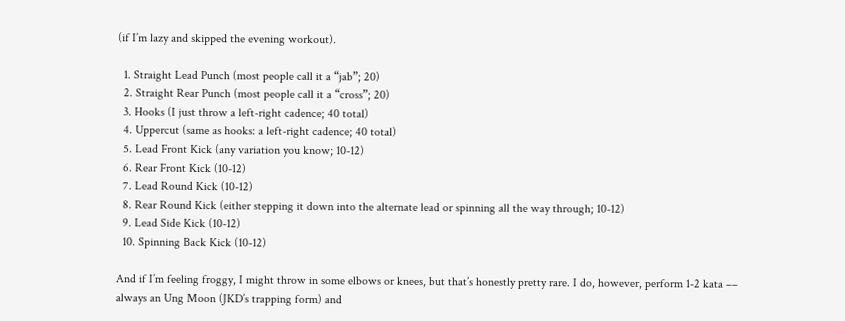(if I’m lazy and skipped the evening workout).

  1. Straight Lead Punch (most people call it a “jab”; 20)
  2. Straight Rear Punch (most people call it a “cross”; 20)
  3. Hooks (I just throw a left-right cadence; 40 total)
  4. Uppercut (same as hooks: a left-right cadence; 40 total)
  5. Lead Front Kick (any variation you know; 10-12)
  6. Rear Front Kick (10-12)
  7. Lead Round Kick (10-12)
  8. Rear Round Kick (either stepping it down into the alternate lead or spinning all the way through; 10-12)
  9. Lead Side Kick (10-12)
  10. Spinning Back Kick (10-12)

And if I’m feeling froggy, I might throw in some elbows or knees, but that’s honestly pretty rare. I do, however, perform 1-2 kata –– always an Ung Moon (JKD’s trapping form) and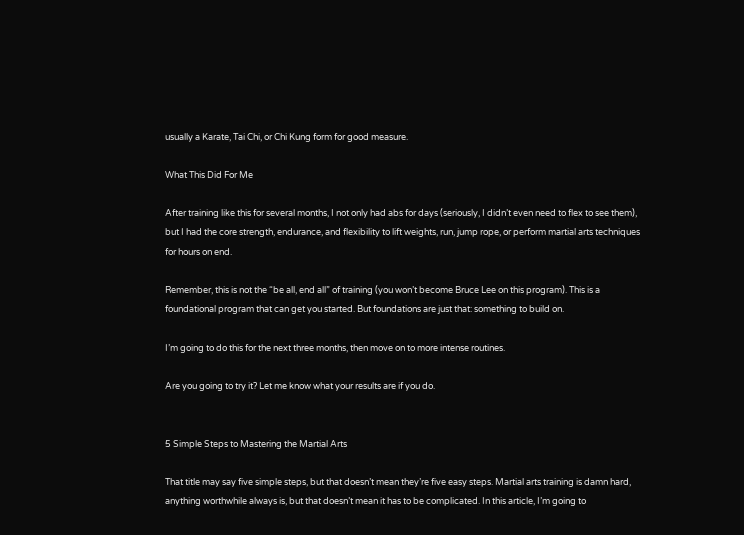usually a Karate, Tai Chi, or Chi Kung form for good measure.

What This Did For Me

After training like this for several months, I not only had abs for days (seriously, I didn’t even need to flex to see them), but I had the core strength, endurance, and flexibility to lift weights, run, jump rope, or perform martial arts techniques for hours on end.

Remember, this is not the “be all, end all” of training (you won’t become Bruce Lee on this program). This is a foundational program that can get you started. But foundations are just that: something to build on.

I’m going to do this for the next three months, then move on to more intense routines.

Are you going to try it? Let me know what your results are if you do.


5 Simple Steps to Mastering the Martial Arts

That title may say five simple steps, but that doesn’t mean they’re five easy steps. Martial arts training is damn hard, anything worthwhile always is, but that doesn’t mean it has to be complicated. In this article, I’m going to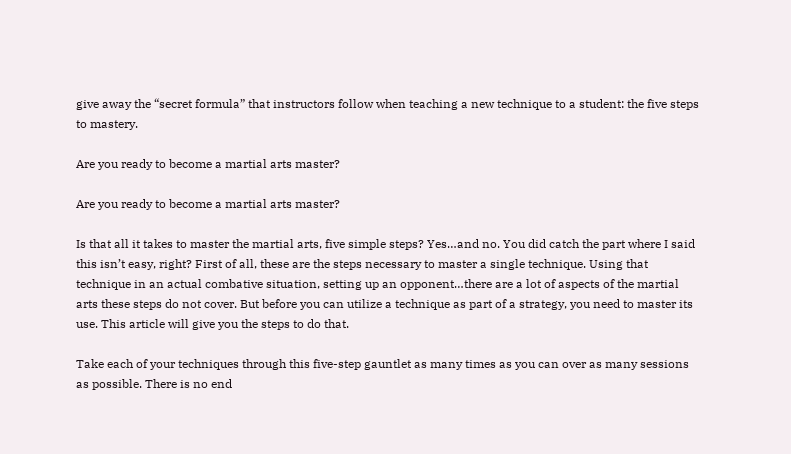give away the “secret formula” that instructors follow when teaching a new technique to a student: the five steps to mastery.

Are you ready to become a martial arts master?

Are you ready to become a martial arts master?

Is that all it takes to master the martial arts, five simple steps? Yes…and no. You did catch the part where I said this isn’t easy, right? First of all, these are the steps necessary to master a single technique. Using that technique in an actual combative situation, setting up an opponent…there are a lot of aspects of the martial arts these steps do not cover. But before you can utilize a technique as part of a strategy, you need to master its use. This article will give you the steps to do that.

Take each of your techniques through this five-step gauntlet as many times as you can over as many sessions as possible. There is no end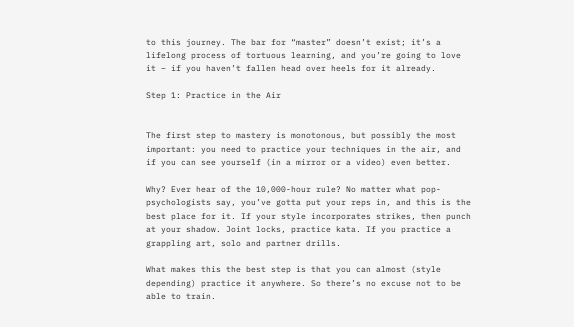to this journey. The bar for “master” doesn’t exist; it’s a lifelong process of tortuous learning, and you’re going to love it – if you haven’t fallen head over heels for it already.

Step 1: Practice in the Air


The first step to mastery is monotonous, but possibly the most important: you need to practice your techniques in the air, and if you can see yourself (in a mirror or a video) even better.

Why? Ever hear of the 10,000-hour rule? No matter what pop-psychologists say, you’ve gotta put your reps in, and this is the best place for it. If your style incorporates strikes, then punch at your shadow. Joint locks, practice kata. If you practice a grappling art, solo and partner drills.

What makes this the best step is that you can almost (style depending) practice it anywhere. So there’s no excuse not to be able to train.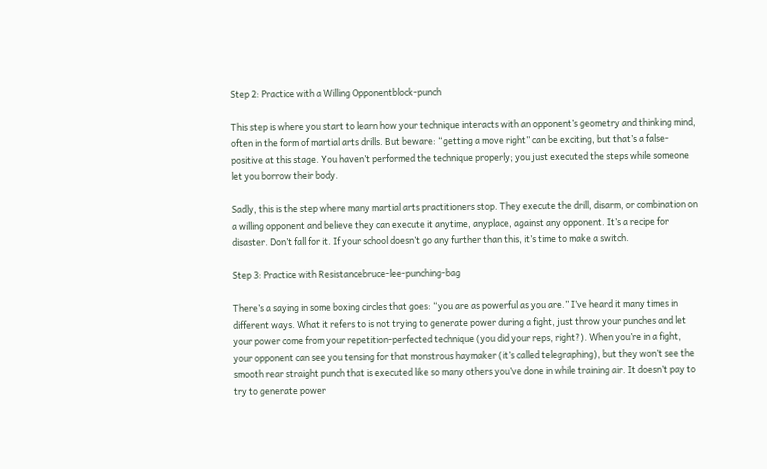Step 2: Practice with a Willing Opponentblock-punch

This step is where you start to learn how your technique interacts with an opponent’s geometry and thinking mind, often in the form of martial arts drills. But beware: “getting a move right” can be exciting, but that’s a false-positive at this stage. You haven’t performed the technique properly; you just executed the steps while someone let you borrow their body.

Sadly, this is the step where many martial arts practitioners stop. They execute the drill, disarm, or combination on a willing opponent and believe they can execute it anytime, anyplace, against any opponent. It’s a recipe for disaster. Don’t fall for it. If your school doesn’t go any further than this, it’s time to make a switch.

Step 3: Practice with Resistancebruce-lee-punching-bag

There’s a saying in some boxing circles that goes: “you are as powerful as you are.” I’ve heard it many times in different ways. What it refers to is not trying to generate power during a fight, just throw your punches and let your power come from your repetition-perfected technique (you did your reps, right?). When you’re in a fight, your opponent can see you tensing for that monstrous haymaker (it’s called telegraphing), but they won’t see the smooth rear straight punch that is executed like so many others you’ve done in while training air. It doesn’t pay to try to generate power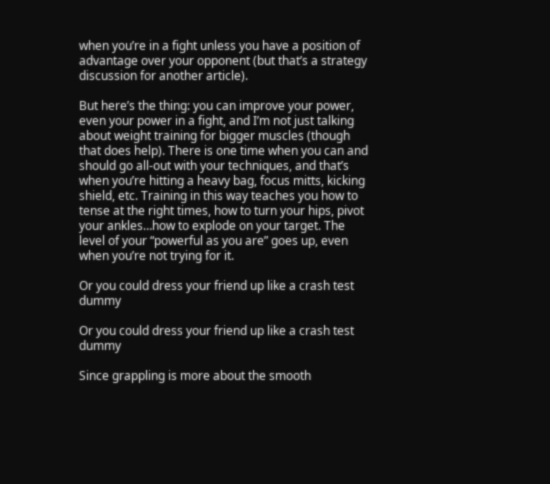when you’re in a fight unless you have a position of advantage over your opponent (but that’s a strategy discussion for another article).

But here’s the thing: you can improve your power, even your power in a fight, and I’m not just talking about weight training for bigger muscles (though that does help). There is one time when you can and should go all-out with your techniques, and that’s when you’re hitting a heavy bag, focus mitts, kicking shield, etc. Training in this way teaches you how to tense at the right times, how to turn your hips, pivot your ankles…how to explode on your target. The level of your “powerful as you are” goes up, even when you’re not trying for it.

Or you could dress your friend up like a crash test dummy

Or you could dress your friend up like a crash test dummy

Since grappling is more about the smooth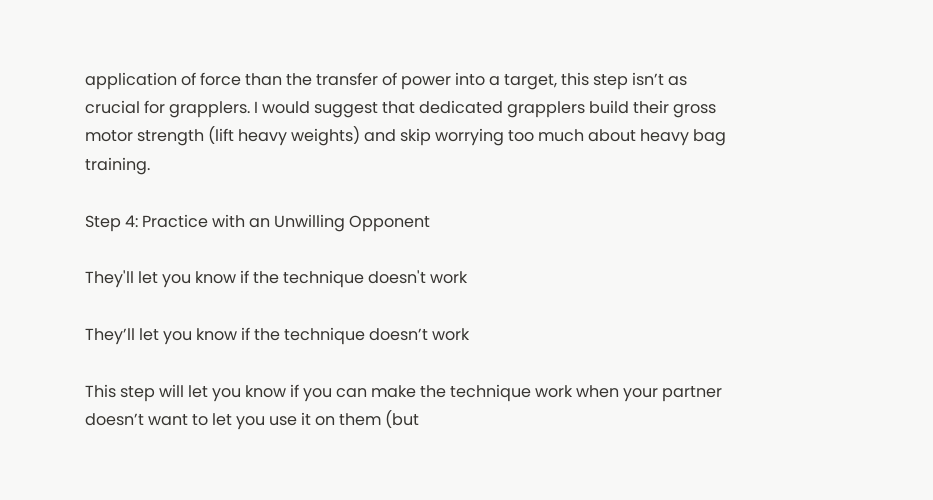application of force than the transfer of power into a target, this step isn’t as crucial for grapplers. I would suggest that dedicated grapplers build their gross motor strength (lift heavy weights) and skip worrying too much about heavy bag training.

Step 4: Practice with an Unwilling Opponent

They'll let you know if the technique doesn't work

They’ll let you know if the technique doesn’t work

This step will let you know if you can make the technique work when your partner doesn’t want to let you use it on them (but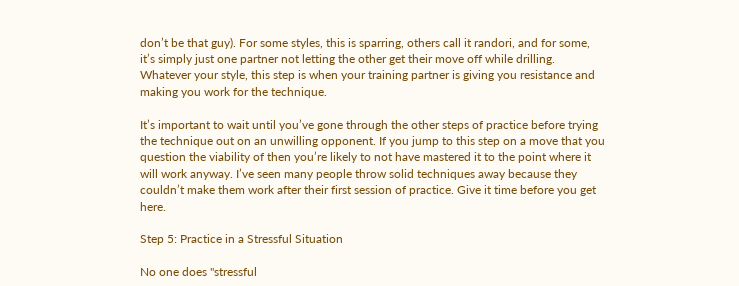don’t be that guy). For some styles, this is sparring, others call it randori, and for some, it’s simply just one partner not letting the other get their move off while drilling. Whatever your style, this step is when your training partner is giving you resistance and making you work for the technique.

It’s important to wait until you’ve gone through the other steps of practice before trying the technique out on an unwilling opponent. If you jump to this step on a move that you question the viability of then you’re likely to not have mastered it to the point where it will work anyway. I’ve seen many people throw solid techniques away because they couldn’t make them work after their first session of practice. Give it time before you get here.

Step 5: Practice in a Stressful Situation

No one does "stressful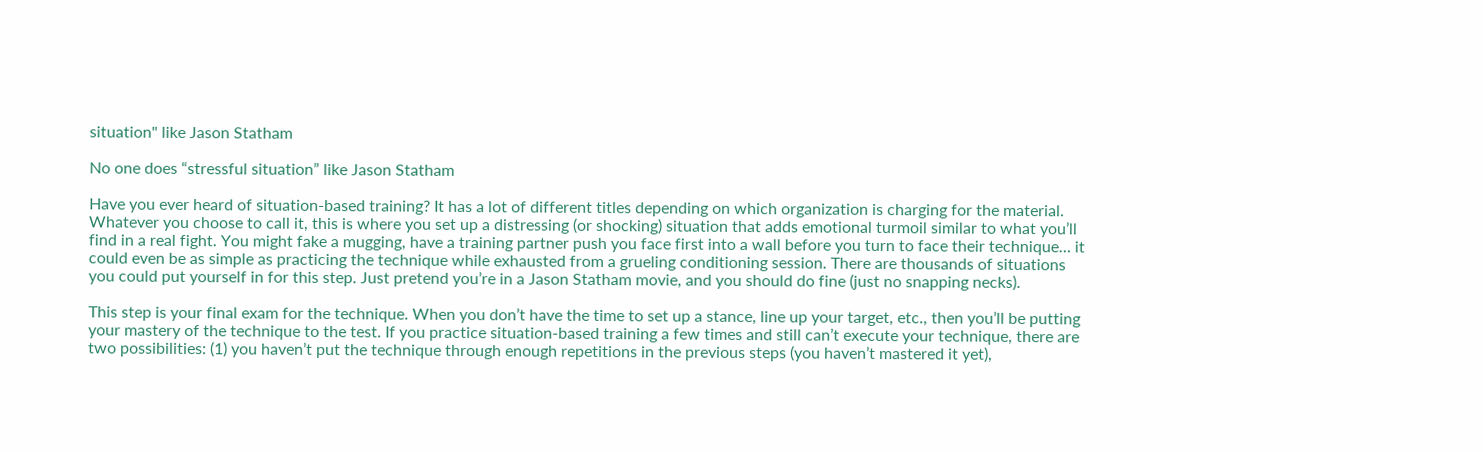situation" like Jason Statham

No one does “stressful situation” like Jason Statham

Have you ever heard of situation-based training? It has a lot of different titles depending on which organization is charging for the material. Whatever you choose to call it, this is where you set up a distressing (or shocking) situation that adds emotional turmoil similar to what you’ll find in a real fight. You might fake a mugging, have a training partner push you face first into a wall before you turn to face their technique… it could even be as simple as practicing the technique while exhausted from a grueling conditioning session. There are thousands of situations you could put yourself in for this step. Just pretend you’re in a Jason Statham movie, and you should do fine (just no snapping necks).

This step is your final exam for the technique. When you don’t have the time to set up a stance, line up your target, etc., then you’ll be putting your mastery of the technique to the test. If you practice situation-based training a few times and still can’t execute your technique, there are two possibilities: (1) you haven’t put the technique through enough repetitions in the previous steps (you haven’t mastered it yet),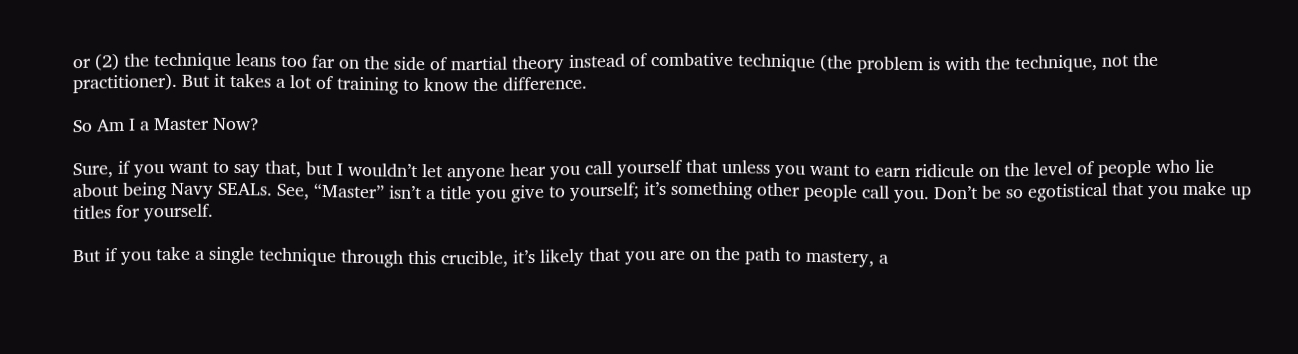or (2) the technique leans too far on the side of martial theory instead of combative technique (the problem is with the technique, not the practitioner). But it takes a lot of training to know the difference.

So Am I a Master Now?

Sure, if you want to say that, but I wouldn’t let anyone hear you call yourself that unless you want to earn ridicule on the level of people who lie about being Navy SEALs. See, “Master” isn’t a title you give to yourself; it’s something other people call you. Don’t be so egotistical that you make up titles for yourself.

But if you take a single technique through this crucible, it’s likely that you are on the path to mastery, a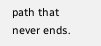path that never ends.